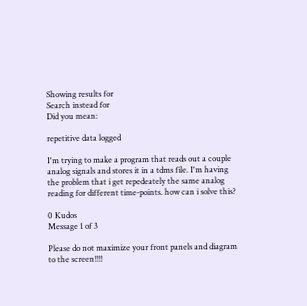Showing results for
Search instead for
Did you mean:

repetitive data logged

I'm trying to make a program that reads out a couple analog signals and stores it in a tdms file. I'm having the problem that i get repedeately the same analog reading for different time-points. how can i solve this?

0 Kudos
Message 1 of 3

Please do not maximize your front panels and diagram to the screen!!!!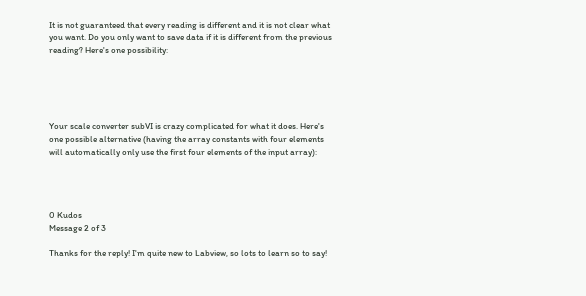It is not guaranteed that every reading is different and it is not clear what you want. Do you only want to save data if it is different from the previous reading? Here's one possibility:





Your scale converter subVI is crazy complicated for what it does. Here's one possible alternative (having the array constants with four elements will automatically only use the first four elements of the input array):




0 Kudos
Message 2 of 3

Thanks for the reply! I'm quite new to Labview, so lots to learn so to say!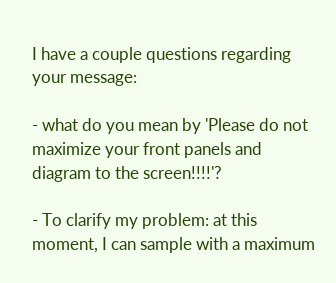I have a couple questions regarding your message:

- what do you mean by 'Please do not maximize your front panels and diagram to the screen!!!!'?

- To clarify my problem: at this moment, I can sample with a maximum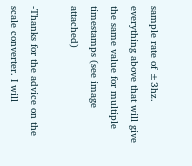sample rate of ±3hz. everything above that will give the same value for multiple timestamps (see image attached)

-Thanks for the advice on the scale converter. I will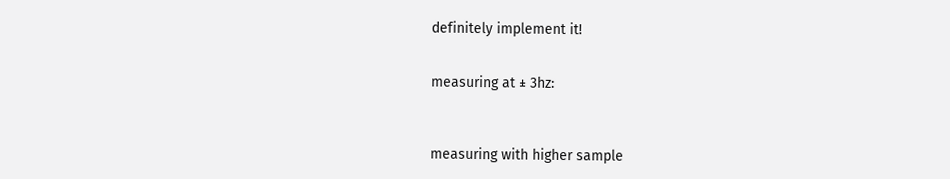definitely implement it!


measuring at ± 3hz:



measuring with higher sample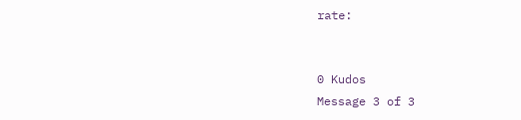rate:


0 Kudos
Message 3 of 3